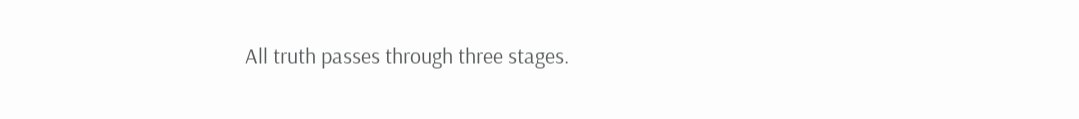All truth passes through three stages.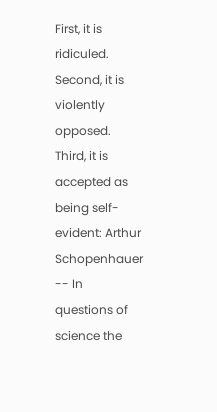First, it is ridiculed. Second, it is violently opposed. Third, it is accepted as being self-evident: Arthur Schopenhauer -- In questions of science the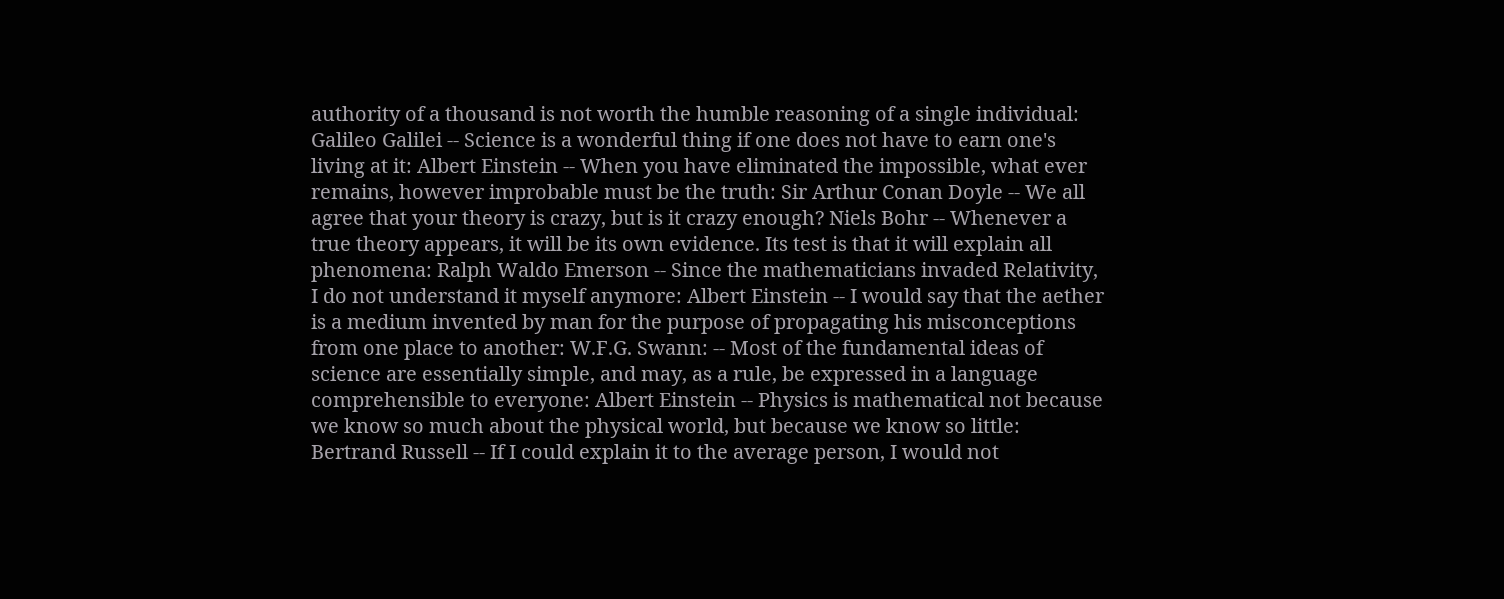authority of a thousand is not worth the humble reasoning of a single individual: Galileo Galilei -- Science is a wonderful thing if one does not have to earn one's living at it: Albert Einstein -- When you have eliminated the impossible, what ever remains, however improbable must be the truth: Sir Arthur Conan Doyle -- We all agree that your theory is crazy, but is it crazy enough? Niels Bohr -- Whenever a true theory appears, it will be its own evidence. Its test is that it will explain all phenomena: Ralph Waldo Emerson -- Since the mathematicians invaded Relativity, I do not understand it myself anymore: Albert Einstein -- I would say that the aether is a medium invented by man for the purpose of propagating his misconceptions from one place to another: W.F.G. Swann: -- Most of the fundamental ideas of science are essentially simple, and may, as a rule, be expressed in a language comprehensible to everyone: Albert Einstein -- Physics is mathematical not because we know so much about the physical world, but because we know so little: Bertrand Russell -- If I could explain it to the average person, I would not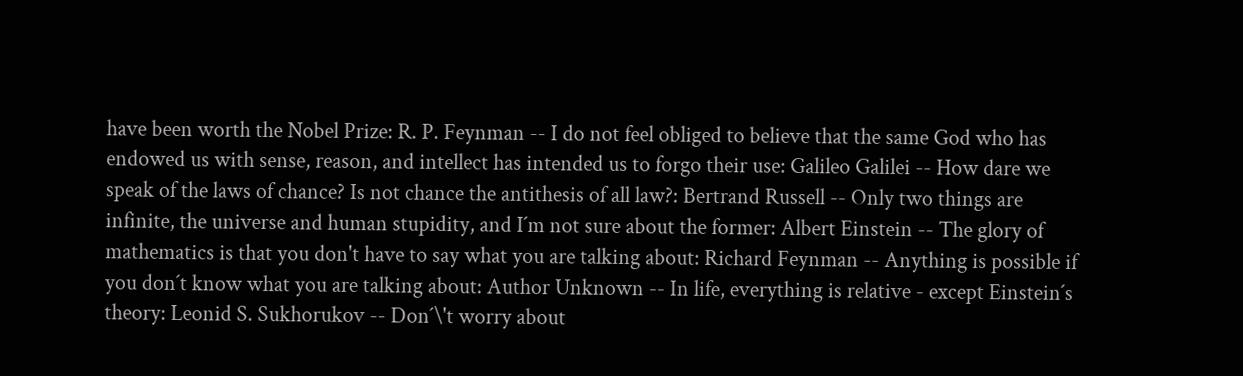have been worth the Nobel Prize: R. P. Feynman -- I do not feel obliged to believe that the same God who has endowed us with sense, reason, and intellect has intended us to forgo their use: Galileo Galilei -- How dare we speak of the laws of chance? Is not chance the antithesis of all law?: Bertrand Russell -- Only two things are infinite, the universe and human stupidity, and I´m not sure about the former: Albert Einstein -- The glory of mathematics is that you don't have to say what you are talking about: Richard Feynman -- Anything is possible if you don´t know what you are talking about: Author Unknown -- In life, everything is relative - except Einstein´s theory: Leonid S. Sukhorukov -- Don´\'t worry about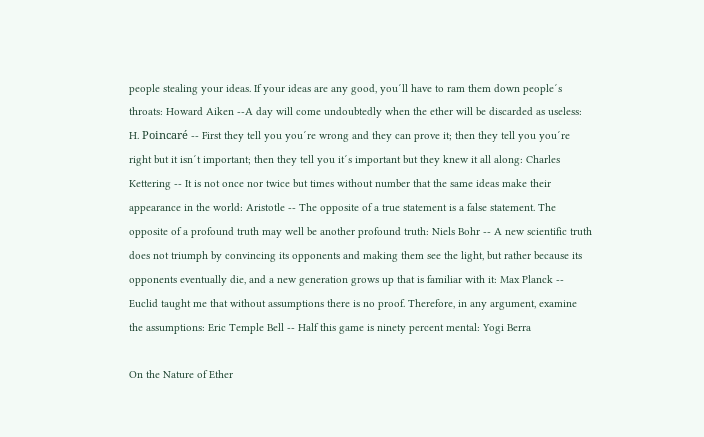people stealing your ideas. If your ideas are any good, you´ll have to ram them down people´s throats: Howard Aiken --A day will come undoubtedly when the ether will be discarded as useless: H. Poincaré -- First they tell you you´re wrong and they can prove it; then they tell you you´re right but it isn´t important; then they tell you it´s important but they knew it all along: Charles Kettering -- It is not once nor twice but times without number that the same ideas make their appearance in the world: Aristotle -- The opposite of a true statement is a false statement. The opposite of a profound truth may well be another profound truth: Niels Bohr -- A new scientific truth does not triumph by convincing its opponents and making them see the light, but rather because its opponents eventually die, and a new generation grows up that is familiar with it: Max Planck -- Euclid taught me that without assumptions there is no proof. Therefore, in any argument, examine the assumptions: Eric Temple Bell -- Half this game is ninety percent mental: Yogi Berra

On the Nature of Ether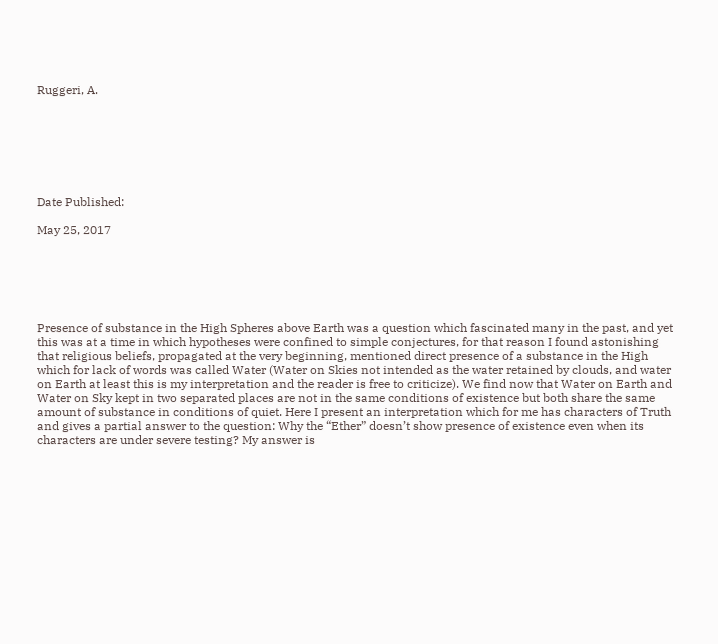Ruggeri, A.







Date Published:

May 25, 2017






Presence of substance in the High Spheres above Earth was a question which fascinated many in the past, and yet this was at a time in which hypotheses were confined to simple conjectures, for that reason I found astonishing that religious beliefs, propagated at the very beginning, mentioned direct presence of a substance in the High which for lack of words was called Water (Water on Skies not intended as the water retained by clouds, and water on Earth at least this is my interpretation and the reader is free to criticize). We find now that Water on Earth and Water on Sky kept in two separated places are not in the same conditions of existence but both share the same amount of substance in conditions of quiet. Here I present an interpretation which for me has characters of Truth and gives a partial answer to the question: Why the “Ether” doesn’t show presence of existence even when its characters are under severe testing? My answer is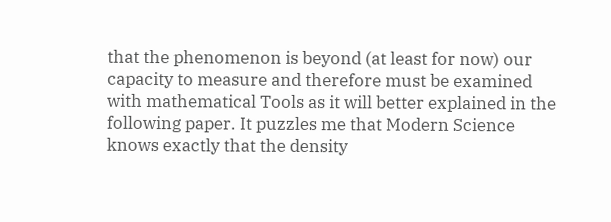that the phenomenon is beyond (at least for now) our capacity to measure and therefore must be examined with mathematical Tools as it will better explained in the following paper. It puzzles me that Modern Science knows exactly that the density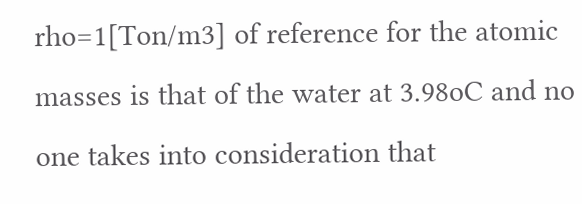rho=1[Ton/m3] of reference for the atomic masses is that of the water at 3.98oC and no one takes into consideration that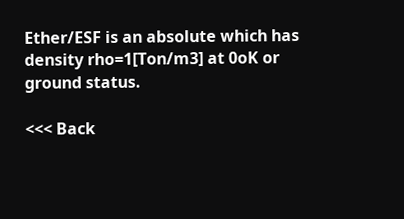Ether/ESF is an absolute which has density rho=1[Ton/m3] at 0oK or ground status.

<<< Back